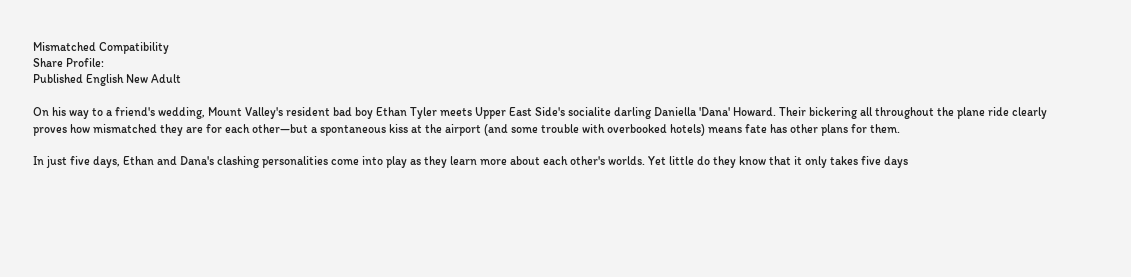Mismatched Compatibility
Share Profile:
Published English New Adult

On his way to a friend's wedding, Mount Valley's resident bad boy Ethan Tyler meets Upper East Side's socialite darling Daniella 'Dana' Howard. Their bickering all throughout the plane ride clearly proves how mismatched they are for each other—but a spontaneous kiss at the airport (and some trouble with overbooked hotels) means fate has other plans for them.

In just five days, Ethan and Dana's clashing personalities come into play as they learn more about each other's worlds. Yet little do they know that it only takes five days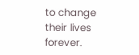to change their lives forever.